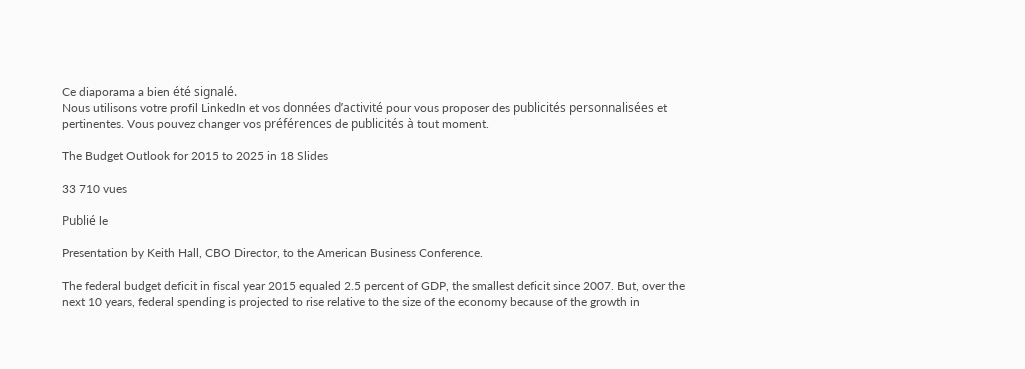Ce diaporama a bien été signalé.
Nous utilisons votre profil LinkedIn et vos données d’activité pour vous proposer des publicités personnalisées et pertinentes. Vous pouvez changer vos préférences de publicités à tout moment.

The Budget Outlook for 2015 to 2025 in 18 Slides

33 710 vues

Publié le

Presentation by Keith Hall, CBO Director, to the American Business Conference.

The federal budget deficit in fiscal year 2015 equaled 2.5 percent of GDP, the smallest deficit since 2007. But, over the next 10 years, federal spending is projected to rise relative to the size of the economy because of the growth in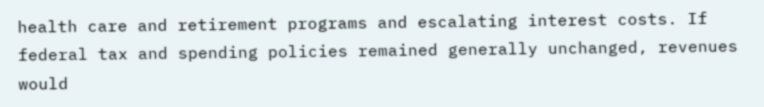health care and retirement programs and escalating interest costs. If federal tax and spending policies remained generally unchanged, revenues would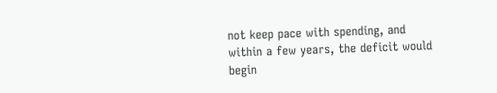not keep pace with spending, and within a few years, the deficit would begin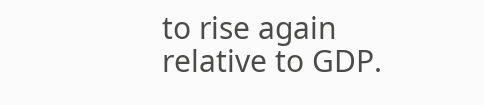to rise again relative to GDP.